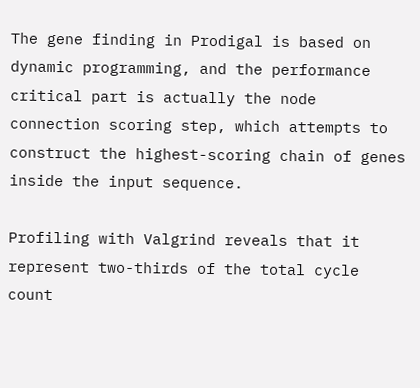The gene finding in Prodigal is based on dynamic programming, and the performance critical part is actually the node connection scoring step, which attempts to construct the highest-scoring chain of genes inside the input sequence.

Profiling with Valgrind reveals that it represent two-thirds of the total cycle count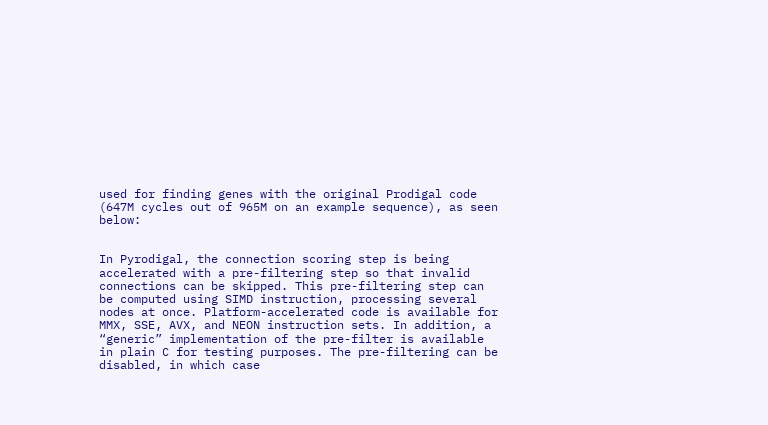used for finding genes with the original Prodigal code (647M cycles out of 965M on an example sequence), as seen below:


In Pyrodigal, the connection scoring step is being accelerated with a pre-filtering step so that invalid connections can be skipped. This pre-filtering step can be computed using SIMD instruction, processing several nodes at once. Platform-accelerated code is available for MMX, SSE, AVX, and NEON instruction sets. In addition, a “generic” implementation of the pre-filter is available in plain C for testing purposes. The pre-filtering can be disabled, in which case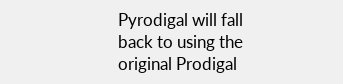Pyrodigal will fall back to using the original Prodigal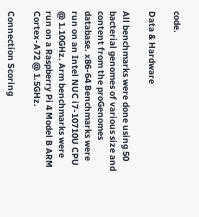code.

Data & Hardware

All benchmarks were done using 50 bacterial genomes of various size and content from the proGenomes database. x86-64 Benchmarks were run on an Intel NUC i7-10710U CPU @ 1.10GHz. Arm benchmarks were run on a Raspberry Pi 4 Model B ARM Cortex-A72 @ 1.5GHz.

Connection Scoring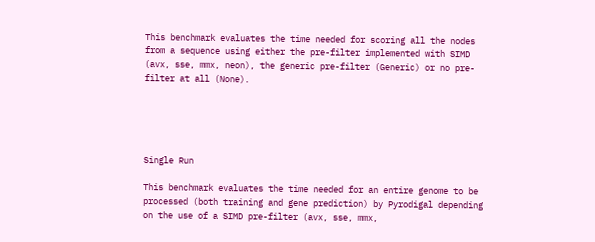This benchmark evaluates the time needed for scoring all the nodes from a sequence using either the pre-filter implemented with SIMD (avx, sse, mmx, neon), the generic pre-filter (Generic) or no pre-filter at all (None).





Single Run

This benchmark evaluates the time needed for an entire genome to be processed (both training and gene prediction) by Pyrodigal depending on the use of a SIMD pre-filter (avx, sse, mmx,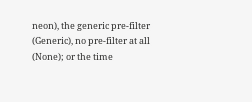neon), the generic pre-filter (Generic), no pre-filter at all (None); or the time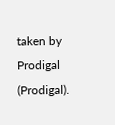taken by Prodigal (Prodigal).